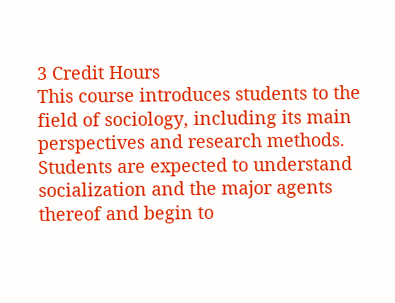3 Credit Hours
This course introduces students to the field of sociology, including its main perspectives and research methods. Students are expected to understand socialization and the major agents thereof and begin to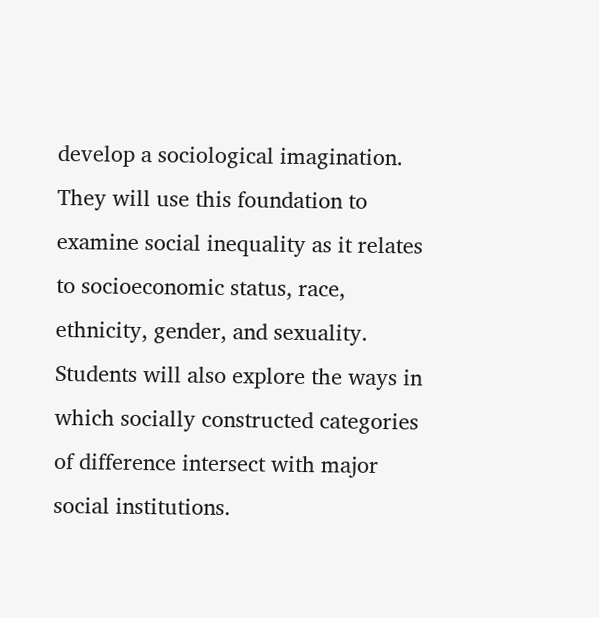develop a sociological imagination. They will use this foundation to examine social inequality as it relates to socioeconomic status, race, ethnicity, gender, and sexuality. Students will also explore the ways in which socially constructed categories of difference intersect with major social institutions.